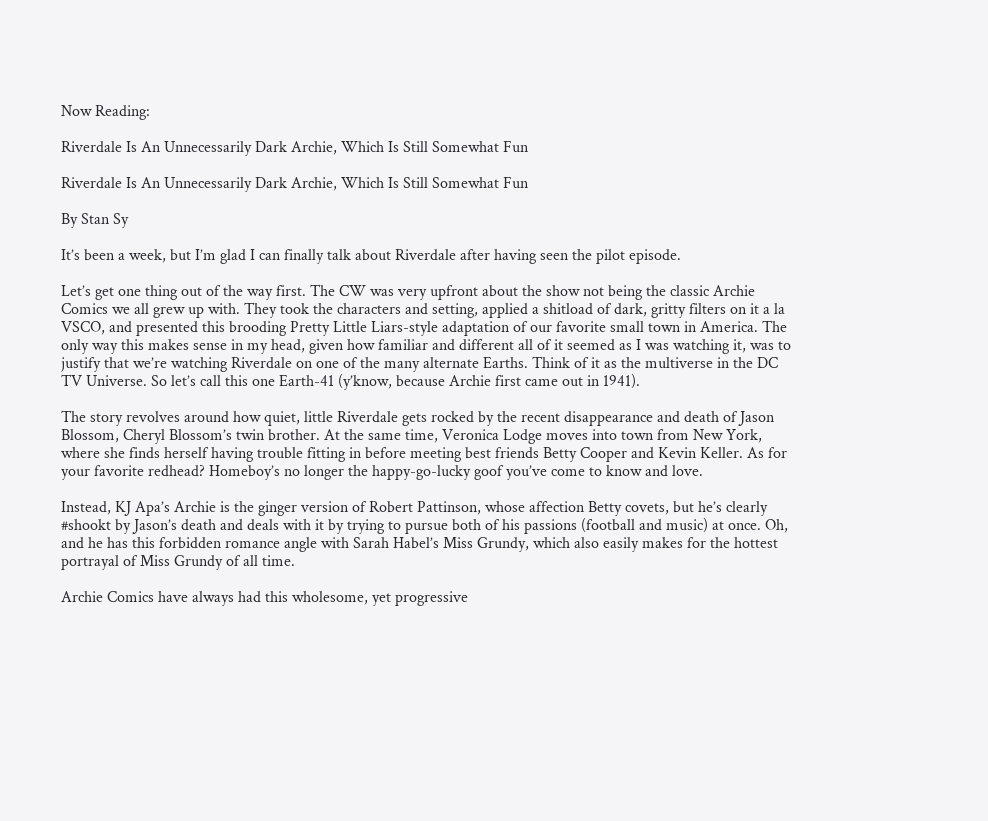Now Reading:

Riverdale Is An Unnecessarily Dark Archie, Which Is Still Somewhat Fun

Riverdale Is An Unnecessarily Dark Archie, Which Is Still Somewhat Fun

By Stan Sy

It’s been a week, but I’m glad I can finally talk about Riverdale after having seen the pilot episode.

Let’s get one thing out of the way first. The CW was very upfront about the show not being the classic Archie Comics we all grew up with. They took the characters and setting, applied a shitload of dark, gritty filters on it a la VSCO, and presented this brooding Pretty Little Liars-style adaptation of our favorite small town in America. The only way this makes sense in my head, given how familiar and different all of it seemed as I was watching it, was to justify that we’re watching Riverdale on one of the many alternate Earths. Think of it as the multiverse in the DC TV Universe. So let’s call this one Earth-41 (y’know, because Archie first came out in 1941).

The story revolves around how quiet, little Riverdale gets rocked by the recent disappearance and death of Jason Blossom, Cheryl Blossom’s twin brother. At the same time, Veronica Lodge moves into town from New York, where she finds herself having trouble fitting in before meeting best friends Betty Cooper and Kevin Keller. As for your favorite redhead? Homeboy’s no longer the happy-go-lucky goof you’ve come to know and love.

Instead, KJ Apa’s Archie is the ginger version of Robert Pattinson, whose affection Betty covets, but he’s clearly #shookt by Jason’s death and deals with it by trying to pursue both of his passions (football and music) at once. Oh, and he has this forbidden romance angle with Sarah Habel’s Miss Grundy, which also easily makes for the hottest portrayal of Miss Grundy of all time.

Archie Comics have always had this wholesome, yet progressive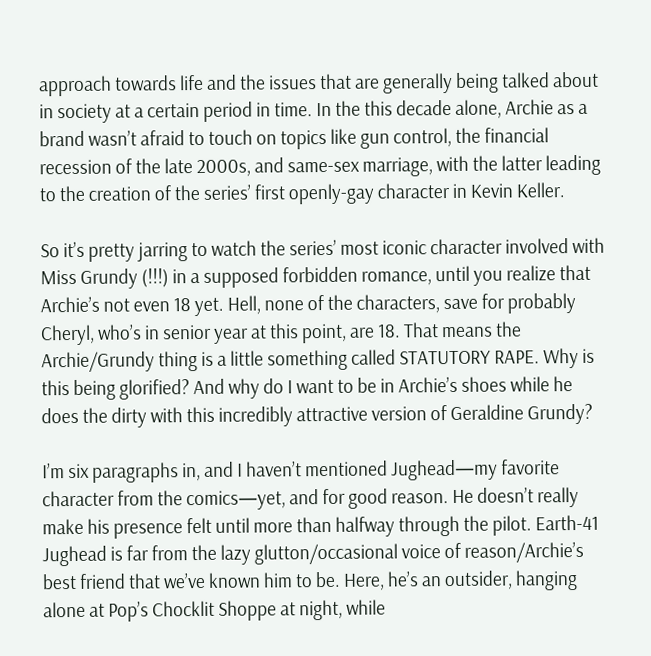approach towards life and the issues that are generally being talked about in society at a certain period in time. In the this decade alone, Archie as a brand wasn’t afraid to touch on topics like gun control, the financial recession of the late 2000s, and same-sex marriage, with the latter leading to the creation of the series’ first openly-gay character in Kevin Keller.

So it’s pretty jarring to watch the series’ most iconic character involved with Miss Grundy (!!!) in a supposed forbidden romance, until you realize that Archie’s not even 18 yet. Hell, none of the characters, save for probably Cheryl, who’s in senior year at this point, are 18. That means the Archie/Grundy thing is a little something called STATUTORY RAPE. Why is this being glorified? And why do I want to be in Archie’s shoes while he does the dirty with this incredibly attractive version of Geraldine Grundy?

I’m six paragraphs in, and I haven’t mentioned Jughead—my favorite character from the comics—yet, and for good reason. He doesn’t really make his presence felt until more than halfway through the pilot. Earth-41 Jughead is far from the lazy glutton/occasional voice of reason/Archie’s best friend that we’ve known him to be. Here, he’s an outsider, hanging alone at Pop’s Chocklit Shoppe at night, while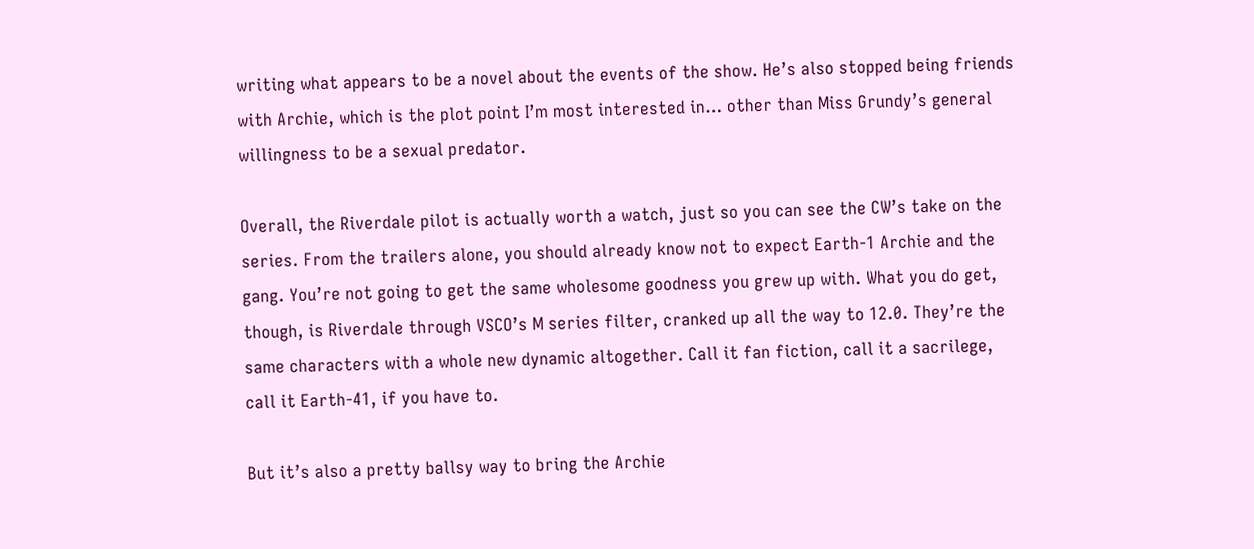writing what appears to be a novel about the events of the show. He’s also stopped being friends with Archie, which is the plot point I’m most interested in… other than Miss Grundy’s general willingness to be a sexual predator.

Overall, the Riverdale pilot is actually worth a watch, just so you can see the CW’s take on the series. From the trailers alone, you should already know not to expect Earth-1 Archie and the gang. You’re not going to get the same wholesome goodness you grew up with. What you do get, though, is Riverdale through VSCO’s M series filter, cranked up all the way to 12.0. They’re the same characters with a whole new dynamic altogether. Call it fan fiction, call it a sacrilege, call it Earth-41, if you have to.

But it’s also a pretty ballsy way to bring the Archie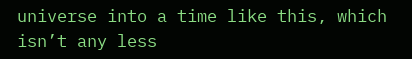universe into a time like this, which isn’t any less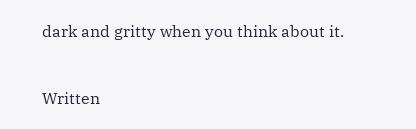dark and gritty when you think about it.


Written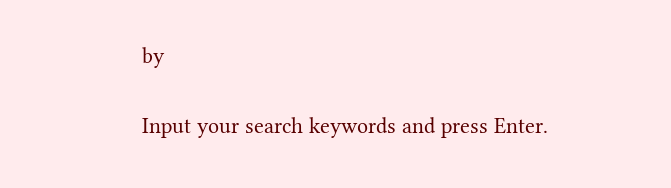by

Input your search keywords and press Enter.